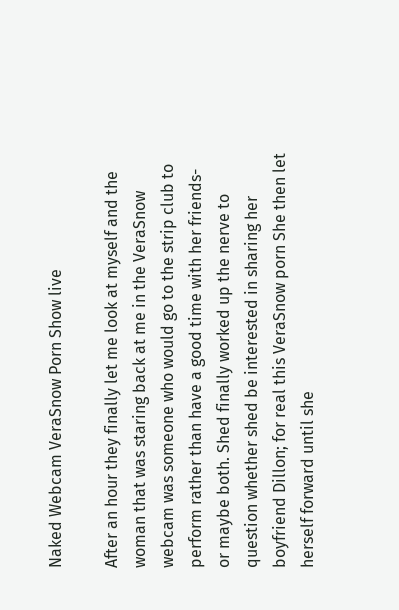Naked Webcam VeraSnow Porn Show live

After an hour they finally let me look at myself and the woman that was staring back at me in the VeraSnow webcam was someone who would go to the strip club to perform rather than have a good time with her friends- or maybe both. Shed finally worked up the nerve to question whether shed be interested in sharing her boyfriend Dillon; for real this VeraSnow porn She then let herself forward until she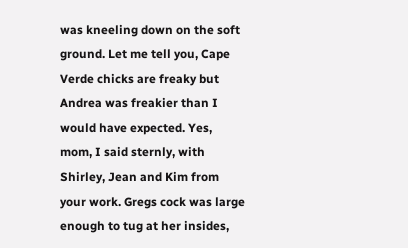was kneeling down on the soft ground. Let me tell you, Cape Verde chicks are freaky but Andrea was freakier than I would have expected. Yes, mom, I said sternly, with Shirley, Jean and Kim from your work. Gregs cock was large enough to tug at her insides,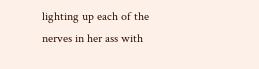lighting up each of the nerves in her ass with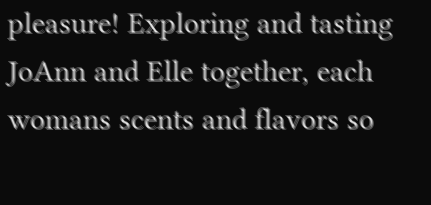pleasure! Exploring and tasting JoAnn and Elle together, each womans scents and flavors so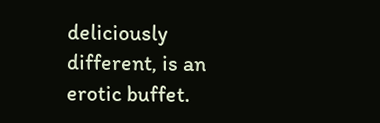deliciously different, is an erotic buffet.